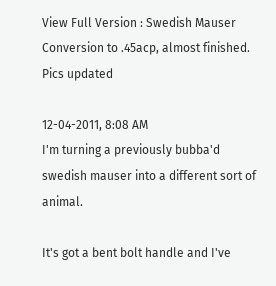View Full Version : Swedish Mauser Conversion to .45acp, almost finished. Pics updated

12-04-2011, 8:08 AM
I'm turning a previously bubba'd swedish mauser into a different sort of animal.

It's got a bent bolt handle and I've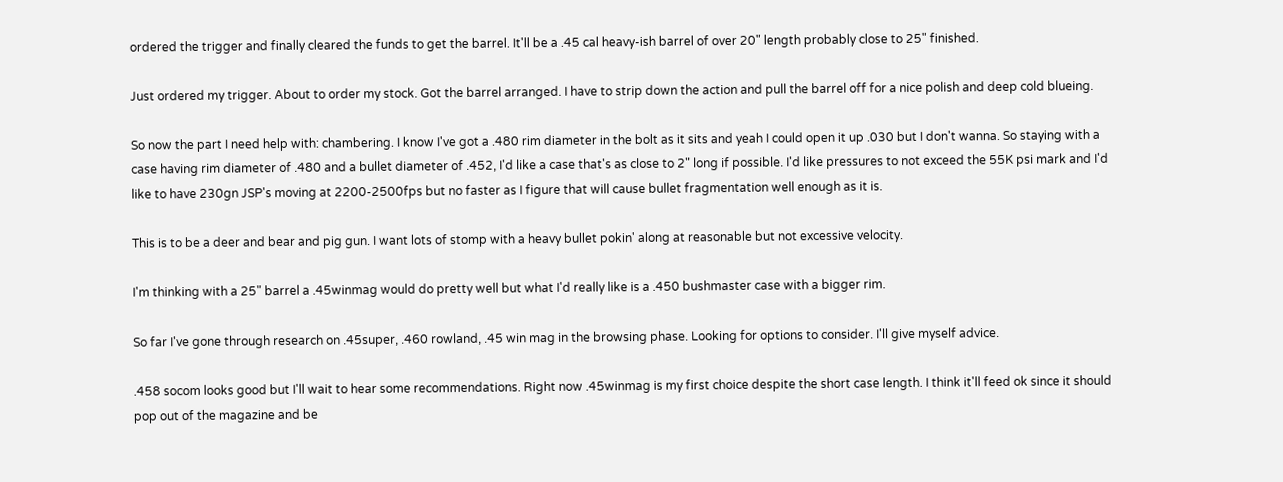ordered the trigger and finally cleared the funds to get the barrel. It'll be a .45 cal heavy-ish barrel of over 20" length probably close to 25" finished.

Just ordered my trigger. About to order my stock. Got the barrel arranged. I have to strip down the action and pull the barrel off for a nice polish and deep cold blueing.

So now the part I need help with: chambering. I know I've got a .480 rim diameter in the bolt as it sits and yeah I could open it up .030 but I don't wanna. So staying with a case having rim diameter of .480 and a bullet diameter of .452, I'd like a case that's as close to 2" long if possible. I'd like pressures to not exceed the 55K psi mark and I'd like to have 230gn JSP's moving at 2200-2500fps but no faster as I figure that will cause bullet fragmentation well enough as it is.

This is to be a deer and bear and pig gun. I want lots of stomp with a heavy bullet pokin' along at reasonable but not excessive velocity.

I'm thinking with a 25" barrel a .45winmag would do pretty well but what I'd really like is a .450 bushmaster case with a bigger rim.

So far I've gone through research on .45super, .460 rowland, .45 win mag in the browsing phase. Looking for options to consider. I'll give myself advice.

.458 socom looks good but I'll wait to hear some recommendations. Right now .45winmag is my first choice despite the short case length. I think it'll feed ok since it should pop out of the magazine and be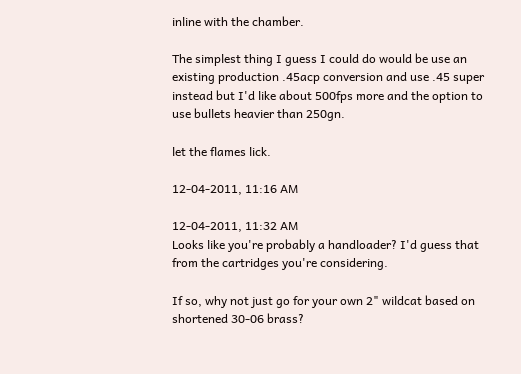inline with the chamber.

The simplest thing I guess I could do would be use an existing production .45acp conversion and use .45 super instead but I'd like about 500fps more and the option to use bullets heavier than 250gn.

let the flames lick.

12-04-2011, 11:16 AM

12-04-2011, 11:32 AM
Looks like you're probably a handloader? I'd guess that from the cartridges you're considering.

If so, why not just go for your own 2" wildcat based on shortened 30-06 brass?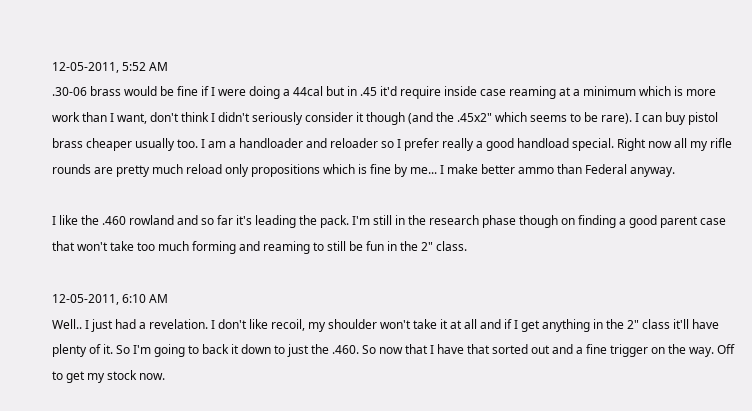12-05-2011, 5:52 AM
.30-06 brass would be fine if I were doing a 44cal but in .45 it'd require inside case reaming at a minimum which is more work than I want, don't think I didn't seriously consider it though (and the .45x2" which seems to be rare). I can buy pistol brass cheaper usually too. I am a handloader and reloader so I prefer really a good handload special. Right now all my rifle rounds are pretty much reload only propositions which is fine by me... I make better ammo than Federal anyway.

I like the .460 rowland and so far it's leading the pack. I'm still in the research phase though on finding a good parent case that won't take too much forming and reaming to still be fun in the 2" class.

12-05-2011, 6:10 AM
Well.. I just had a revelation. I don't like recoil, my shoulder won't take it at all and if I get anything in the 2" class it'll have plenty of it. So I'm going to back it down to just the .460. So now that I have that sorted out and a fine trigger on the way. Off to get my stock now.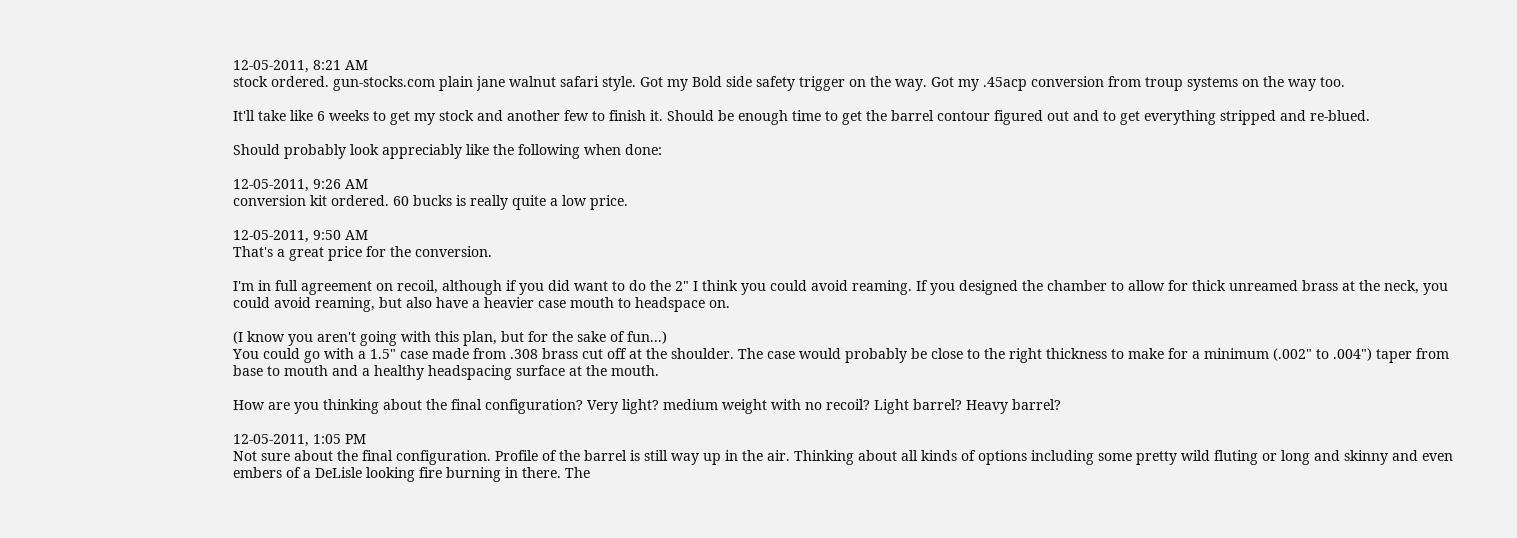12-05-2011, 8:21 AM
stock ordered. gun-stocks.com plain jane walnut safari style. Got my Bold side safety trigger on the way. Got my .45acp conversion from troup systems on the way too.

It'll take like 6 weeks to get my stock and another few to finish it. Should be enough time to get the barrel contour figured out and to get everything stripped and re-blued.

Should probably look appreciably like the following when done:

12-05-2011, 9:26 AM
conversion kit ordered. 60 bucks is really quite a low price.

12-05-2011, 9:50 AM
That's a great price for the conversion.

I'm in full agreement on recoil, although if you did want to do the 2" I think you could avoid reaming. If you designed the chamber to allow for thick unreamed brass at the neck, you could avoid reaming, but also have a heavier case mouth to headspace on.

(I know you aren't going with this plan, but for the sake of fun...)
You could go with a 1.5" case made from .308 brass cut off at the shoulder. The case would probably be close to the right thickness to make for a minimum (.002" to .004") taper from base to mouth and a healthy headspacing surface at the mouth.

How are you thinking about the final configuration? Very light? medium weight with no recoil? Light barrel? Heavy barrel?

12-05-2011, 1:05 PM
Not sure about the final configuration. Profile of the barrel is still way up in the air. Thinking about all kinds of options including some pretty wild fluting or long and skinny and even embers of a DeLisle looking fire burning in there. The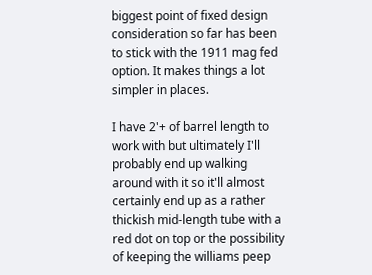biggest point of fixed design consideration so far has been to stick with the 1911 mag fed option. It makes things a lot simpler in places.

I have 2'+ of barrel length to work with but ultimately I'll probably end up walking around with it so it'll almost certainly end up as a rather thickish mid-length tube with a red dot on top or the possibility of keeping the williams peep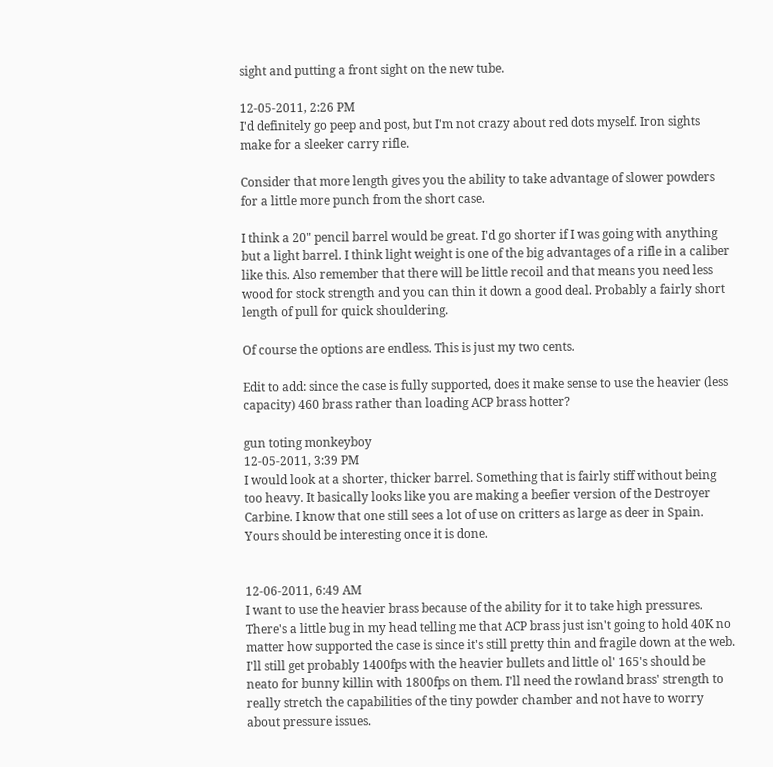sight and putting a front sight on the new tube.

12-05-2011, 2:26 PM
I'd definitely go peep and post, but I'm not crazy about red dots myself. Iron sights make for a sleeker carry rifle.

Consider that more length gives you the ability to take advantage of slower powders for a little more punch from the short case.

I think a 20" pencil barrel would be great. I'd go shorter if I was going with anything but a light barrel. I think light weight is one of the big advantages of a rifle in a caliber like this. Also remember that there will be little recoil and that means you need less wood for stock strength and you can thin it down a good deal. Probably a fairly short length of pull for quick shouldering.

Of course the options are endless. This is just my two cents.

Edit to add: since the case is fully supported, does it make sense to use the heavier (less capacity) 460 brass rather than loading ACP brass hotter?

gun toting monkeyboy
12-05-2011, 3:39 PM
I would look at a shorter, thicker barrel. Something that is fairly stiff without being too heavy. It basically looks like you are making a beefier version of the Destroyer Carbine. I know that one still sees a lot of use on critters as large as deer in Spain. Yours should be interesting once it is done.


12-06-2011, 6:49 AM
I want to use the heavier brass because of the ability for it to take high pressures. There's a little bug in my head telling me that ACP brass just isn't going to hold 40K no matter how supported the case is since it's still pretty thin and fragile down at the web. I'll still get probably 1400fps with the heavier bullets and little ol' 165's should be neato for bunny killin with 1800fps on them. I'll need the rowland brass' strength to really stretch the capabilities of the tiny powder chamber and not have to worry about pressure issues.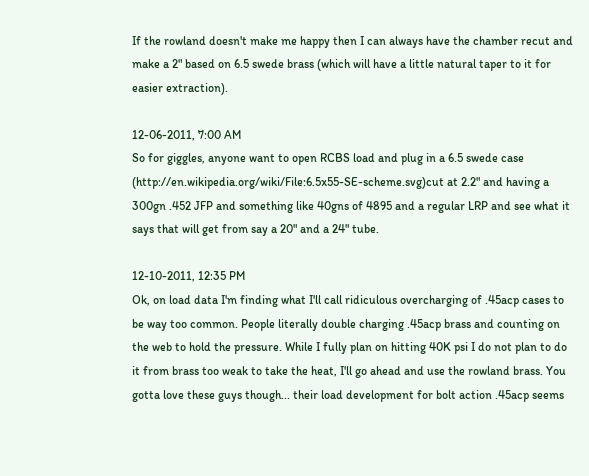If the rowland doesn't make me happy then I can always have the chamber recut and make a 2" based on 6.5 swede brass (which will have a little natural taper to it for easier extraction).

12-06-2011, 7:00 AM
So for giggles, anyone want to open RCBS load and plug in a 6.5 swede case (http://en.wikipedia.org/wiki/File:6.5x55-SE-scheme.svg)cut at 2.2" and having a 300gn .452 JFP and something like 40gns of 4895 and a regular LRP and see what it says that will get from say a 20" and a 24" tube.

12-10-2011, 12:35 PM
Ok, on load data I'm finding what I'll call ridiculous overcharging of .45acp cases to be way too common. People literally double charging .45acp brass and counting on the web to hold the pressure. While I fully plan on hitting 40K psi I do not plan to do it from brass too weak to take the heat, I'll go ahead and use the rowland brass. You gotta love these guys though... their load development for bolt action .45acp seems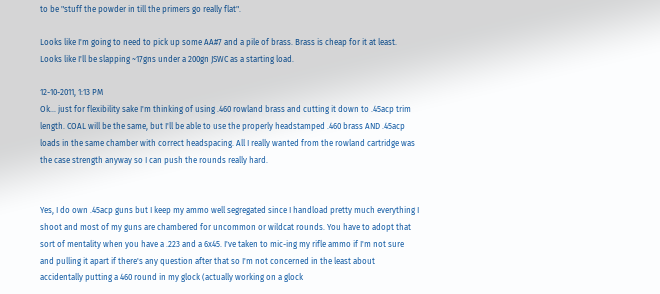to be "stuff the powder in till the primers go really flat".

Looks like I'm going to need to pick up some AA#7 and a pile of brass. Brass is cheap for it at least. Looks like I'll be slapping ~17gns under a 200gn JSWC as a starting load.

12-10-2011, 1:13 PM
Ok... just for flexibility sake I'm thinking of using .460 rowland brass and cutting it down to .45acp trim length. COAL will be the same, but I'll be able to use the properly headstamped .460 brass AND .45acp loads in the same chamber with correct headspacing. All I really wanted from the rowland cartridge was the case strength anyway so I can push the rounds really hard.


Yes, I do own .45acp guns but I keep my ammo well segregated since I handload pretty much everything I shoot and most of my guns are chambered for uncommon or wildcat rounds. You have to adopt that sort of mentality when you have a .223 and a 6x45. I've taken to mic-ing my rifle ammo if I'm not sure and pulling it apart if there's any question after that so I'm not concerned in the least about accidentally putting a 460 round in my glock (actually working on a glock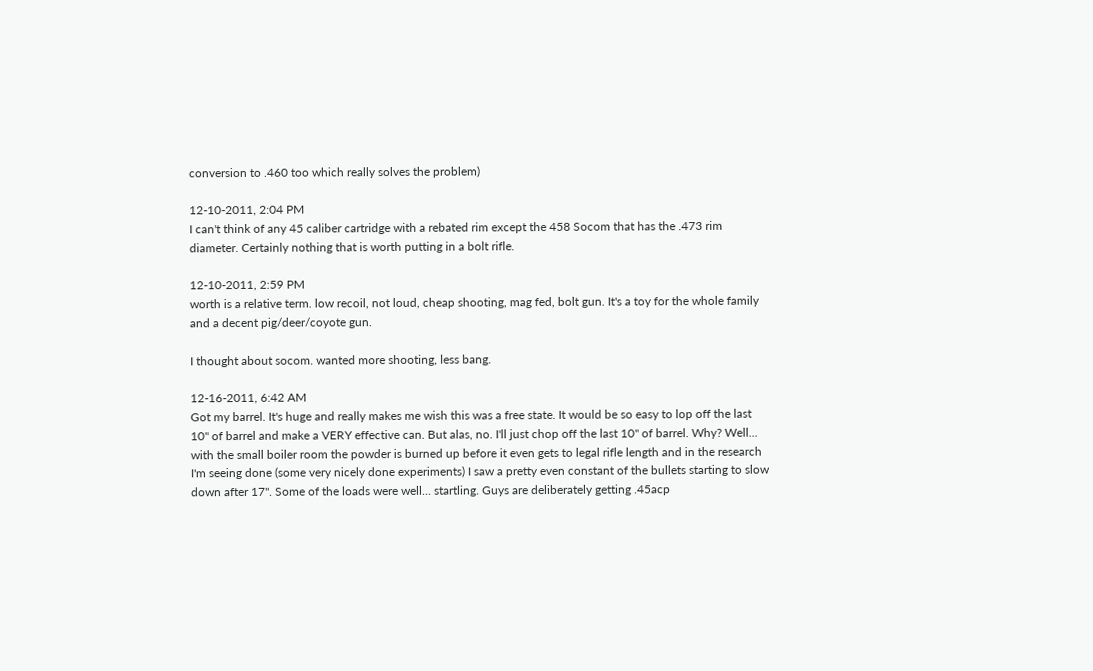conversion to .460 too which really solves the problem)

12-10-2011, 2:04 PM
I can't think of any 45 caliber cartridge with a rebated rim except the 458 Socom that has the .473 rim diameter. Certainly nothing that is worth putting in a bolt rifle.

12-10-2011, 2:59 PM
worth is a relative term. low recoil, not loud, cheap shooting, mag fed, bolt gun. It's a toy for the whole family and a decent pig/deer/coyote gun.

I thought about socom. wanted more shooting, less bang.

12-16-2011, 6:42 AM
Got my barrel. It's huge and really makes me wish this was a free state. It would be so easy to lop off the last 10" of barrel and make a VERY effective can. But alas, no. I'll just chop off the last 10" of barrel. Why? Well... with the small boiler room the powder is burned up before it even gets to legal rifle length and in the research I'm seeing done (some very nicely done experiments) I saw a pretty even constant of the bullets starting to slow down after 17". Some of the loads were well... startling. Guys are deliberately getting .45acp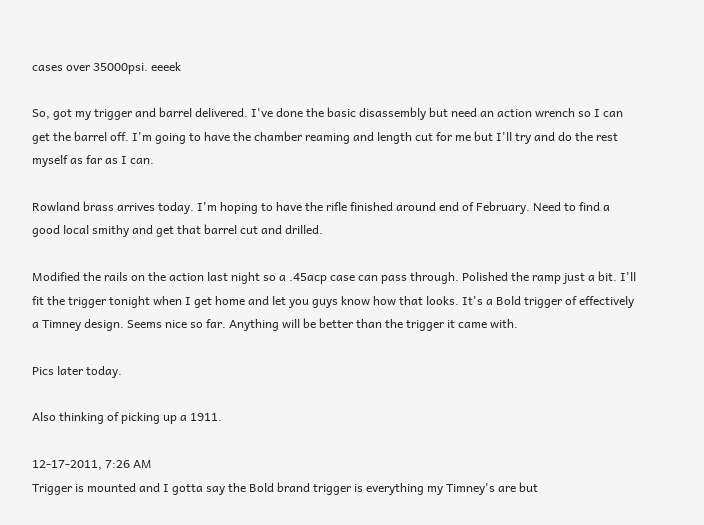cases over 35000psi. eeeek

So, got my trigger and barrel delivered. I've done the basic disassembly but need an action wrench so I can get the barrel off. I'm going to have the chamber reaming and length cut for me but I'll try and do the rest myself as far as I can.

Rowland brass arrives today. I'm hoping to have the rifle finished around end of February. Need to find a good local smithy and get that barrel cut and drilled.

Modified the rails on the action last night so a .45acp case can pass through. Polished the ramp just a bit. I'll fit the trigger tonight when I get home and let you guys know how that looks. It's a Bold trigger of effectively a Timney design. Seems nice so far. Anything will be better than the trigger it came with.

Pics later today.

Also thinking of picking up a 1911.

12-17-2011, 7:26 AM
Trigger is mounted and I gotta say the Bold brand trigger is everything my Timney's are but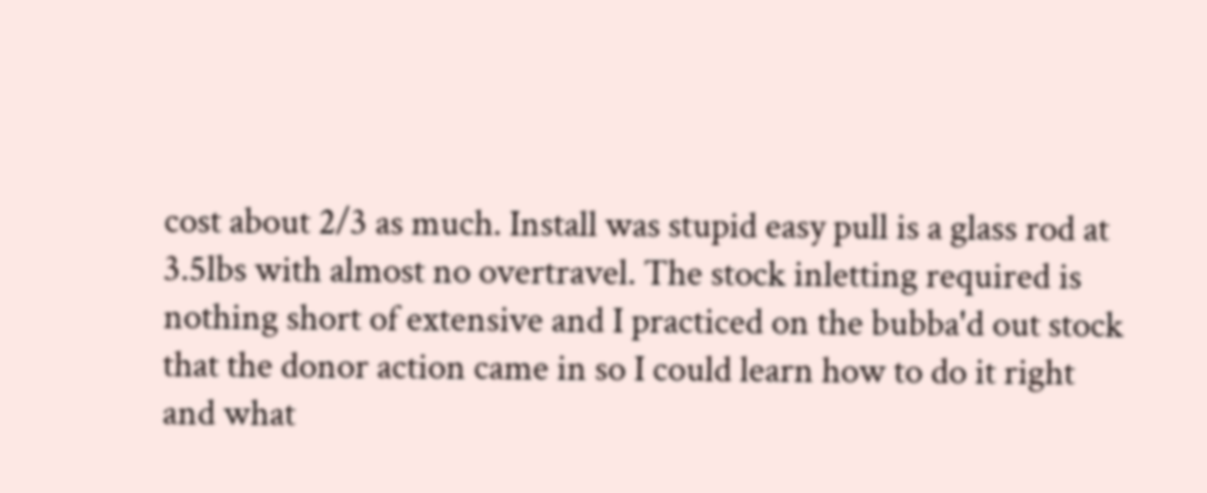cost about 2/3 as much. Install was stupid easy pull is a glass rod at 3.5lbs with almost no overtravel. The stock inletting required is nothing short of extensive and I practiced on the bubba'd out stock that the donor action came in so I could learn how to do it right and what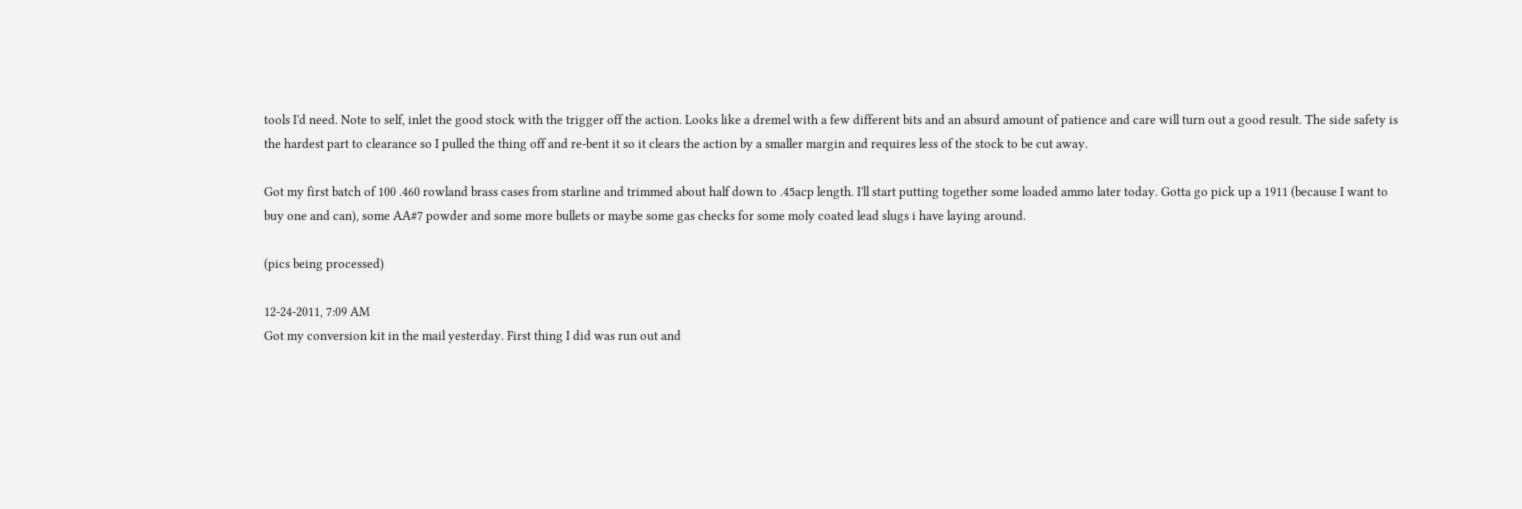tools I'd need. Note to self, inlet the good stock with the trigger off the action. Looks like a dremel with a few different bits and an absurd amount of patience and care will turn out a good result. The side safety is the hardest part to clearance so I pulled the thing off and re-bent it so it clears the action by a smaller margin and requires less of the stock to be cut away.

Got my first batch of 100 .460 rowland brass cases from starline and trimmed about half down to .45acp length. I'll start putting together some loaded ammo later today. Gotta go pick up a 1911 (because I want to buy one and can), some AA#7 powder and some more bullets or maybe some gas checks for some moly coated lead slugs i have laying around.

(pics being processed)

12-24-2011, 7:09 AM
Got my conversion kit in the mail yesterday. First thing I did was run out and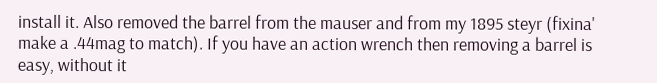install it. Also removed the barrel from the mauser and from my 1895 steyr (fixina' make a .44mag to match). If you have an action wrench then removing a barrel is easy, without it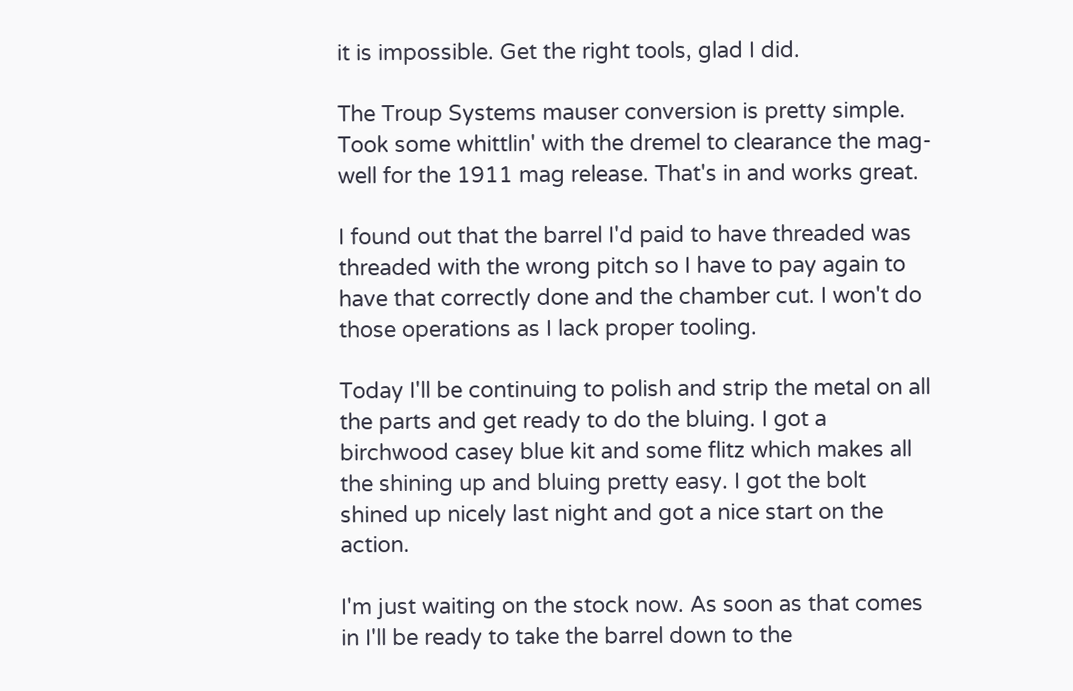it is impossible. Get the right tools, glad I did.

The Troup Systems mauser conversion is pretty simple. Took some whittlin' with the dremel to clearance the mag-well for the 1911 mag release. That's in and works great.

I found out that the barrel I'd paid to have threaded was threaded with the wrong pitch so I have to pay again to have that correctly done and the chamber cut. I won't do those operations as I lack proper tooling.

Today I'll be continuing to polish and strip the metal on all the parts and get ready to do the bluing. I got a birchwood casey blue kit and some flitz which makes all the shining up and bluing pretty easy. I got the bolt shined up nicely last night and got a nice start on the action.

I'm just waiting on the stock now. As soon as that comes in I'll be ready to take the barrel down to the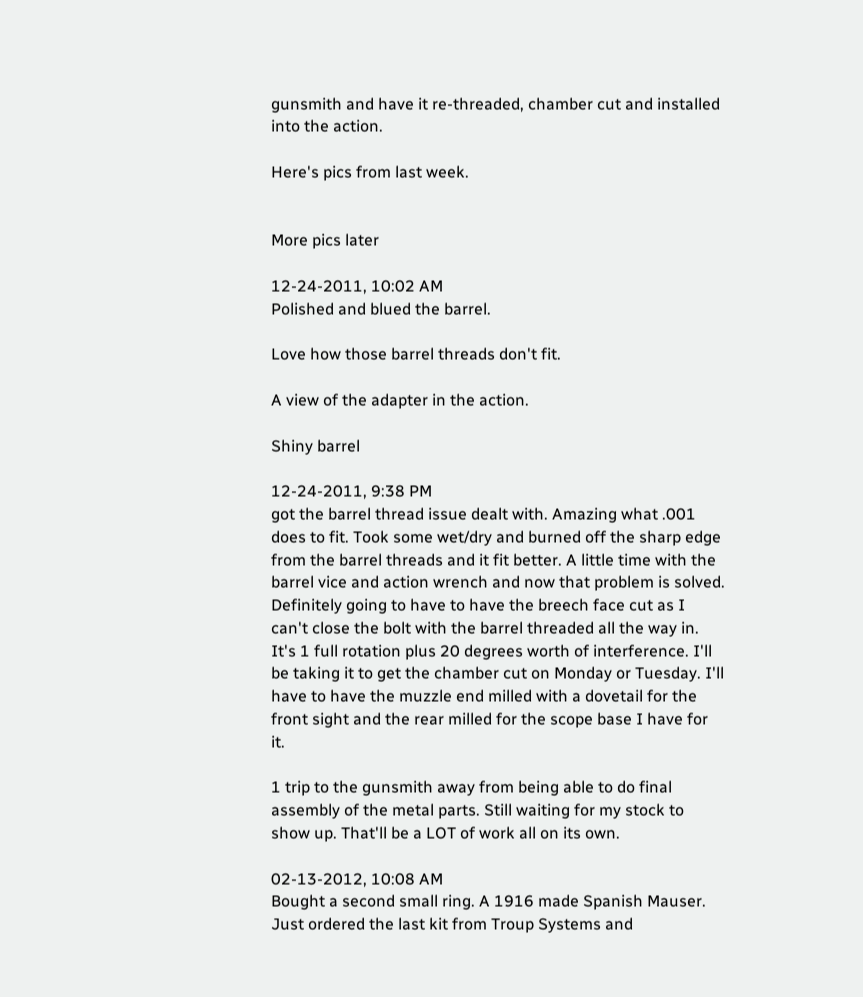gunsmith and have it re-threaded, chamber cut and installed into the action.

Here's pics from last week.


More pics later

12-24-2011, 10:02 AM
Polished and blued the barrel.

Love how those barrel threads don't fit.

A view of the adapter in the action.

Shiny barrel

12-24-2011, 9:38 PM
got the barrel thread issue dealt with. Amazing what .001 does to fit. Took some wet/dry and burned off the sharp edge from the barrel threads and it fit better. A little time with the barrel vice and action wrench and now that problem is solved. Definitely going to have to have the breech face cut as I can't close the bolt with the barrel threaded all the way in. It's 1 full rotation plus 20 degrees worth of interference. I'll be taking it to get the chamber cut on Monday or Tuesday. I'll have to have the muzzle end milled with a dovetail for the front sight and the rear milled for the scope base I have for it.

1 trip to the gunsmith away from being able to do final assembly of the metal parts. Still waiting for my stock to show up. That'll be a LOT of work all on its own.

02-13-2012, 10:08 AM
Bought a second small ring. A 1916 made Spanish Mauser. Just ordered the last kit from Troup Systems and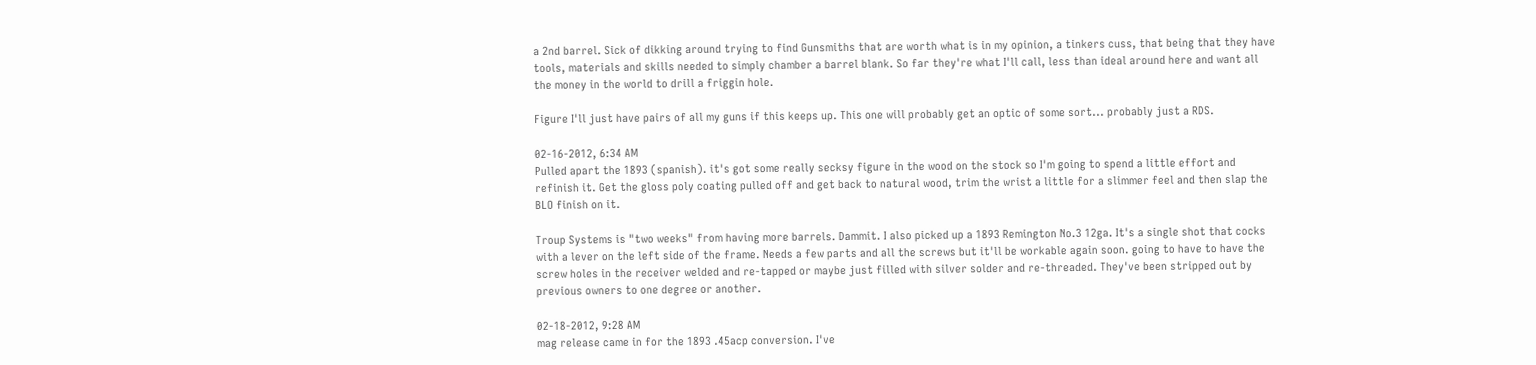a 2nd barrel. Sick of dikking around trying to find Gunsmiths that are worth what is in my opinion, a tinkers cuss, that being that they have tools, materials and skills needed to simply chamber a barrel blank. So far they're what I'll call, less than ideal around here and want all the money in the world to drill a friggin hole.

Figure I'll just have pairs of all my guns if this keeps up. This one will probably get an optic of some sort... probably just a RDS.

02-16-2012, 6:34 AM
Pulled apart the 1893 (spanish). it's got some really secksy figure in the wood on the stock so I'm going to spend a little effort and refinish it. Get the gloss poly coating pulled off and get back to natural wood, trim the wrist a little for a slimmer feel and then slap the BLO finish on it.

Troup Systems is "two weeks" from having more barrels. Dammit. I also picked up a 1893 Remington No.3 12ga. It's a single shot that cocks with a lever on the left side of the frame. Needs a few parts and all the screws but it'll be workable again soon. going to have to have the screw holes in the receiver welded and re-tapped or maybe just filled with silver solder and re-threaded. They've been stripped out by previous owners to one degree or another.

02-18-2012, 9:28 AM
mag release came in for the 1893 .45acp conversion. I've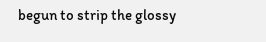begun to strip the glossy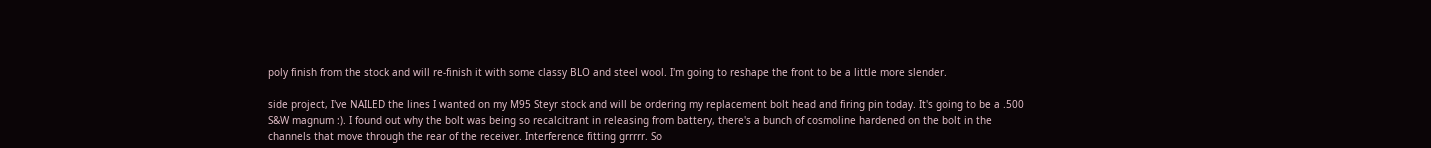poly finish from the stock and will re-finish it with some classy BLO and steel wool. I'm going to reshape the front to be a little more slender.

side project, I've NAILED the lines I wanted on my M95 Steyr stock and will be ordering my replacement bolt head and firing pin today. It's going to be a .500 S&W magnum :). I found out why the bolt was being so recalcitrant in releasing from battery, there's a bunch of cosmoline hardened on the bolt in the channels that move through the rear of the receiver. Interference fitting grrrrr. So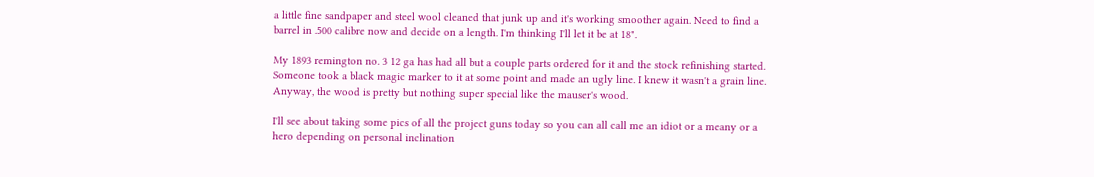a little fine sandpaper and steel wool cleaned that junk up and it's working smoother again. Need to find a barrel in .500 calibre now and decide on a length. I'm thinking I'll let it be at 18".

My 1893 remington no. 3 12 ga has had all but a couple parts ordered for it and the stock refinishing started. Someone took a black magic marker to it at some point and made an ugly line. I knew it wasn't a grain line. Anyway, the wood is pretty but nothing super special like the mauser's wood.

I'll see about taking some pics of all the project guns today so you can all call me an idiot or a meany or a hero depending on personal inclination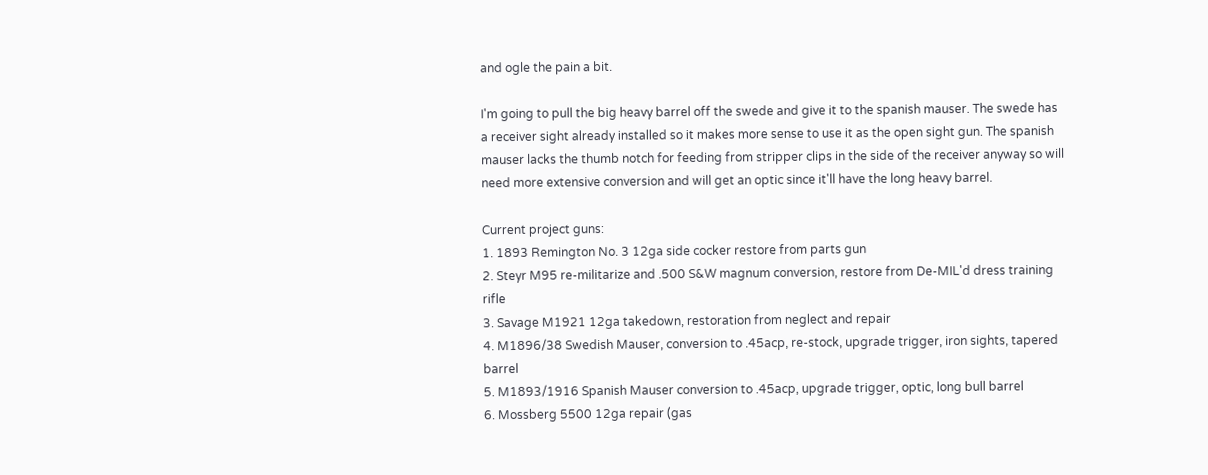and ogle the pain a bit.

I'm going to pull the big heavy barrel off the swede and give it to the spanish mauser. The swede has a receiver sight already installed so it makes more sense to use it as the open sight gun. The spanish mauser lacks the thumb notch for feeding from stripper clips in the side of the receiver anyway so will need more extensive conversion and will get an optic since it'll have the long heavy barrel.

Current project guns:
1. 1893 Remington No. 3 12ga side cocker restore from parts gun
2. Steyr M95 re-militarize and .500 S&W magnum conversion, restore from De-MIL'd dress training rifle
3. Savage M1921 12ga takedown, restoration from neglect and repair
4. M1896/38 Swedish Mauser, conversion to .45acp, re-stock, upgrade trigger, iron sights, tapered barrel
5. M1893/1916 Spanish Mauser conversion to .45acp, upgrade trigger, optic, long bull barrel
6. Mossberg 5500 12ga repair (gas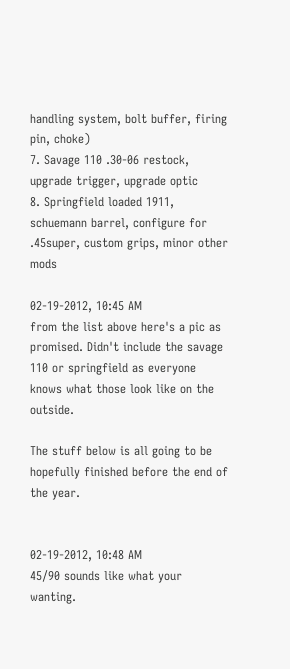handling system, bolt buffer, firing pin, choke)
7. Savage 110 .30-06 restock, upgrade trigger, upgrade optic
8. Springfield loaded 1911, schuemann barrel, configure for .45super, custom grips, minor other mods

02-19-2012, 10:45 AM
from the list above here's a pic as promised. Didn't include the savage 110 or springfield as everyone knows what those look like on the outside.

The stuff below is all going to be hopefully finished before the end of the year.


02-19-2012, 10:48 AM
45/90 sounds like what your wanting.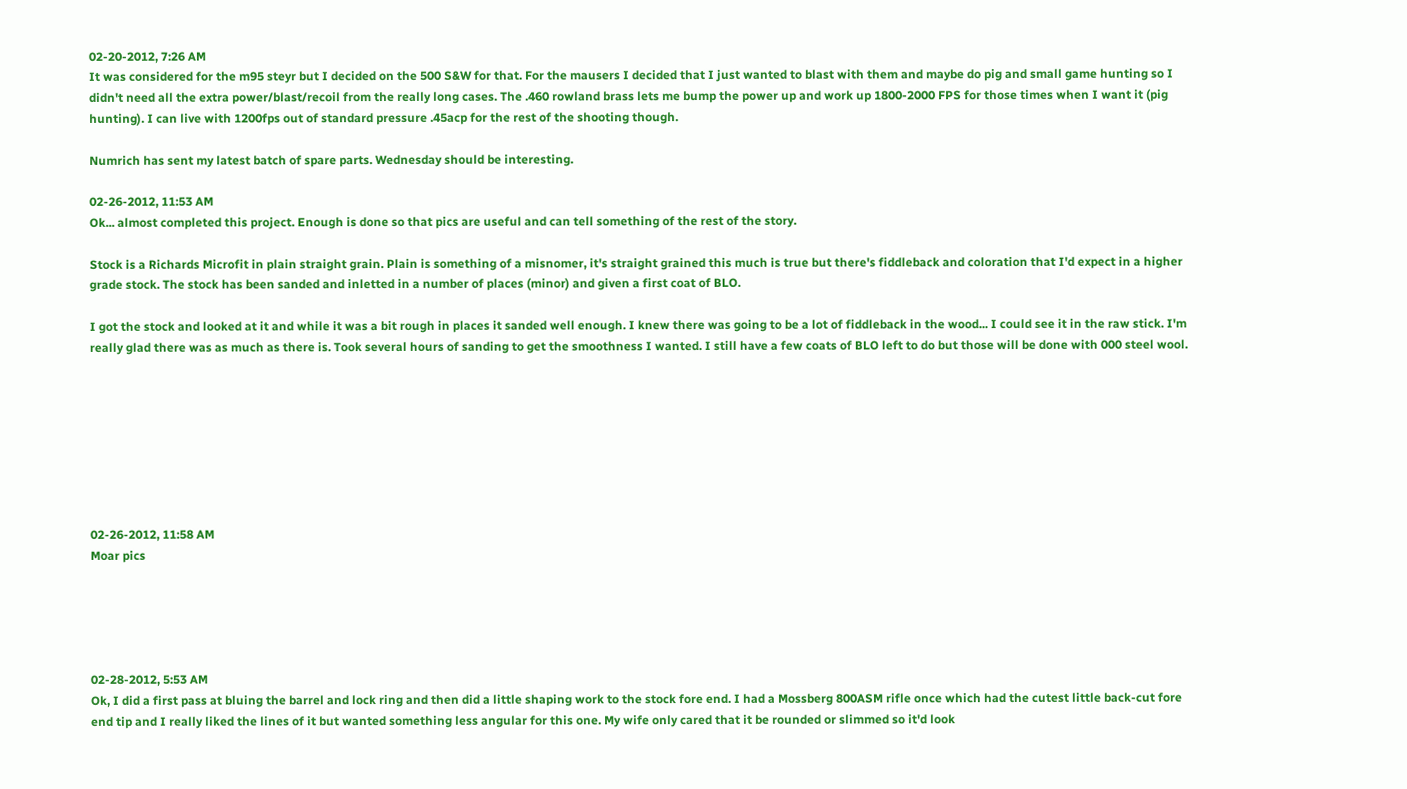02-20-2012, 7:26 AM
It was considered for the m95 steyr but I decided on the 500 S&W for that. For the mausers I decided that I just wanted to blast with them and maybe do pig and small game hunting so I didn't need all the extra power/blast/recoil from the really long cases. The .460 rowland brass lets me bump the power up and work up 1800-2000 FPS for those times when I want it (pig hunting). I can live with 1200fps out of standard pressure .45acp for the rest of the shooting though.

Numrich has sent my latest batch of spare parts. Wednesday should be interesting.

02-26-2012, 11:53 AM
Ok... almost completed this project. Enough is done so that pics are useful and can tell something of the rest of the story.

Stock is a Richards Microfit in plain straight grain. Plain is something of a misnomer, it's straight grained this much is true but there's fiddleback and coloration that I'd expect in a higher grade stock. The stock has been sanded and inletted in a number of places (minor) and given a first coat of BLO.

I got the stock and looked at it and while it was a bit rough in places it sanded well enough. I knew there was going to be a lot of fiddleback in the wood... I could see it in the raw stick. I'm really glad there was as much as there is. Took several hours of sanding to get the smoothness I wanted. I still have a few coats of BLO left to do but those will be done with 000 steel wool.








02-26-2012, 11:58 AM
Moar pics





02-28-2012, 5:53 AM
Ok, I did a first pass at bluing the barrel and lock ring and then did a little shaping work to the stock fore end. I had a Mossberg 800ASM rifle once which had the cutest little back-cut fore end tip and I really liked the lines of it but wanted something less angular for this one. My wife only cared that it be rounded or slimmed so it'd look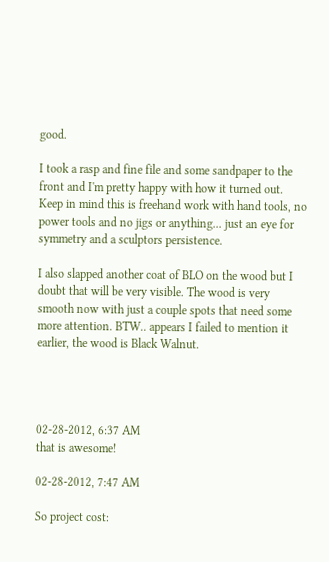good.

I took a rasp and fine file and some sandpaper to the front and I'm pretty happy with how it turned out. Keep in mind this is freehand work with hand tools, no power tools and no jigs or anything... just an eye for symmetry and a sculptors persistence.

I also slapped another coat of BLO on the wood but I doubt that will be very visible. The wood is very smooth now with just a couple spots that need some more attention. BTW.. appears I failed to mention it earlier, the wood is Black Walnut.




02-28-2012, 6:37 AM
that is awesome!

02-28-2012, 7:47 AM

So project cost: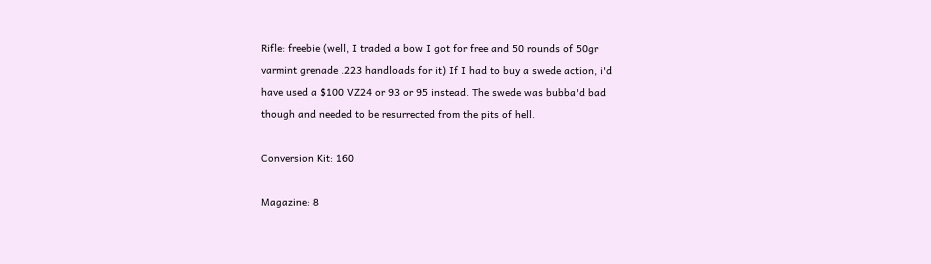Rifle: freebie (well, I traded a bow I got for free and 50 rounds of 50gr varmint grenade .223 handloads for it) If I had to buy a swede action, i'd have used a $100 VZ24 or 93 or 95 instead. The swede was bubba'd bad though and needed to be resurrected from the pits of hell.

Conversion Kit: 160

Magazine: 8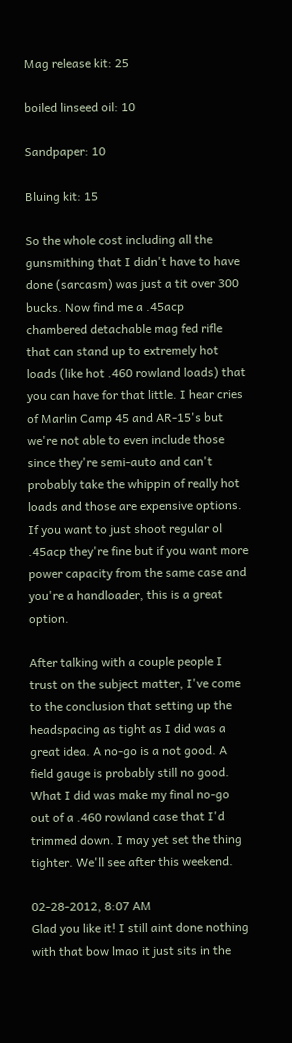Mag release kit: 25

boiled linseed oil: 10

Sandpaper: 10

Bluing kit: 15

So the whole cost including all the gunsmithing that I didn't have to have done (sarcasm) was just a tit over 300 bucks. Now find me a .45acp chambered detachable mag fed rifle that can stand up to extremely hot loads (like hot .460 rowland loads) that you can have for that little. I hear cries of Marlin Camp 45 and AR-15's but we're not able to even include those since they're semi-auto and can't probably take the whippin of really hot loads and those are expensive options. If you want to just shoot regular ol .45acp they're fine but if you want more power capacity from the same case and you're a handloader, this is a great option.

After talking with a couple people I trust on the subject matter, I've come to the conclusion that setting up the headspacing as tight as I did was a great idea. A no-go is a not good. A field gauge is probably still no good. What I did was make my final no-go out of a .460 rowland case that I'd trimmed down. I may yet set the thing tighter. We'll see after this weekend.

02-28-2012, 8:07 AM
Glad you like it! I still aint done nothing with that bow lmao it just sits in the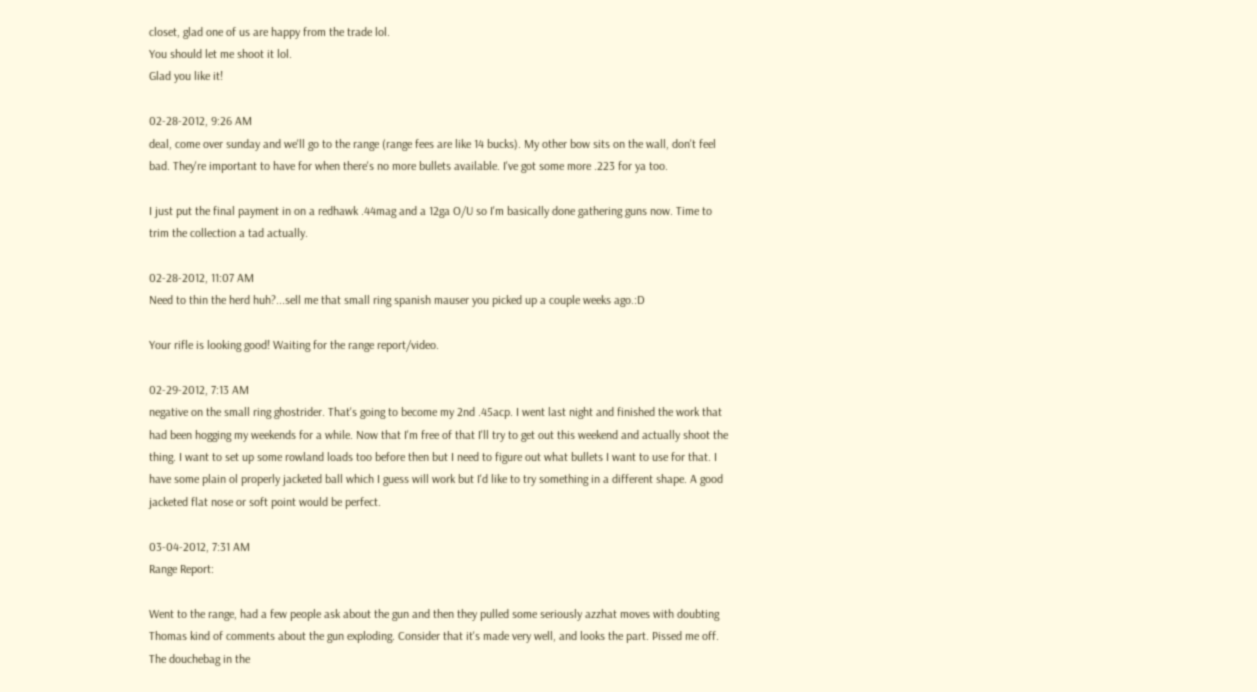closet, glad one of us are happy from the trade lol.
You should let me shoot it lol.
Glad you like it!

02-28-2012, 9:26 AM
deal, come over sunday and we'll go to the range (range fees are like 14 bucks). My other bow sits on the wall, don't feel bad. They're important to have for when there's no more bullets available. I've got some more .223 for ya too.

I just put the final payment in on a redhawk .44mag and a 12ga O/U so I'm basically done gathering guns now. Time to trim the collection a tad actually.

02-28-2012, 11:07 AM
Need to thin the herd huh?...sell me that small ring spanish mauser you picked up a couple weeks ago.:D

Your rifle is looking good! Waiting for the range report/video.

02-29-2012, 7:13 AM
negative on the small ring ghostrider. That's going to become my 2nd .45acp. I went last night and finished the work that had been hogging my weekends for a while. Now that I'm free of that I'll try to get out this weekend and actually shoot the thing. I want to set up some rowland loads too before then but I need to figure out what bullets I want to use for that. I have some plain ol properly jacketed ball which I guess will work but I'd like to try something in a different shape. A good jacketed flat nose or soft point would be perfect.

03-04-2012, 7:31 AM
Range Report:

Went to the range, had a few people ask about the gun and then they pulled some seriously azzhat moves with doubting Thomas kind of comments about the gun exploding. Consider that it's made very well, and looks the part. Pissed me off. The douchebag in the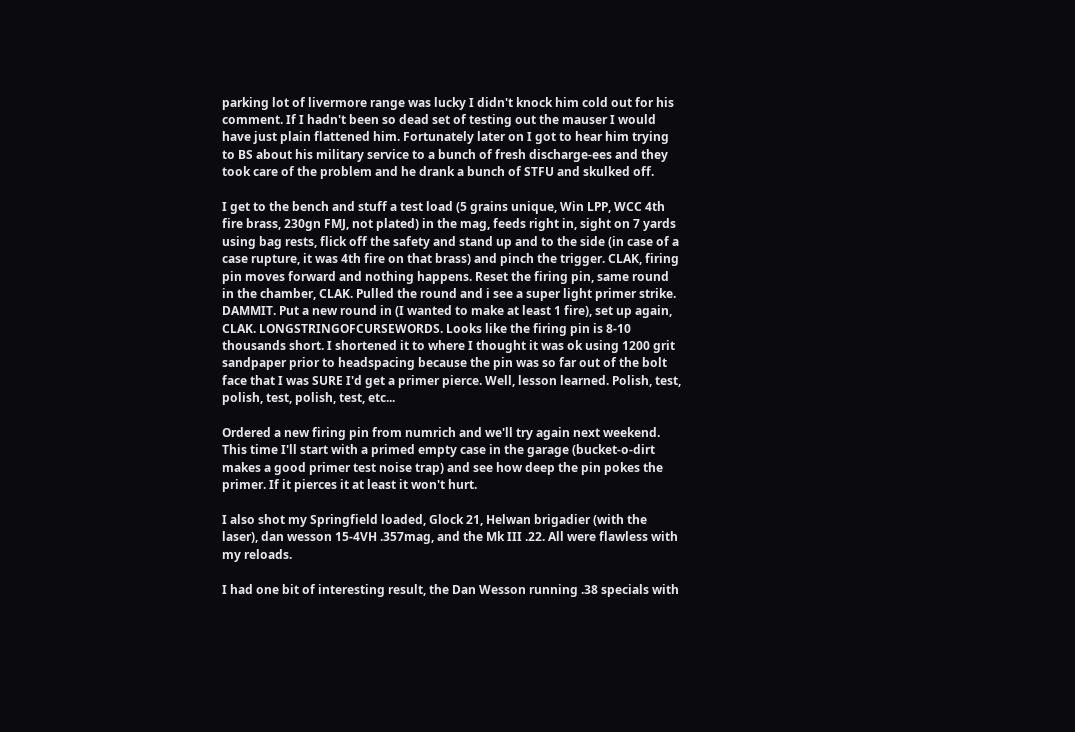parking lot of livermore range was lucky I didn't knock him cold out for his comment. If I hadn't been so dead set of testing out the mauser I would have just plain flattened him. Fortunately later on I got to hear him trying to BS about his military service to a bunch of fresh discharge-ees and they took care of the problem and he drank a bunch of STFU and skulked off.

I get to the bench and stuff a test load (5 grains unique, Win LPP, WCC 4th fire brass, 230gn FMJ, not plated) in the mag, feeds right in, sight on 7 yards using bag rests, flick off the safety and stand up and to the side (in case of a case rupture, it was 4th fire on that brass) and pinch the trigger. CLAK, firing pin moves forward and nothing happens. Reset the firing pin, same round in the chamber, CLAK. Pulled the round and i see a super light primer strike. DAMMIT. Put a new round in (I wanted to make at least 1 fire), set up again, CLAK. LONGSTRINGOFCURSEWORDS. Looks like the firing pin is 8-10 thousands short. I shortened it to where I thought it was ok using 1200 grit sandpaper prior to headspacing because the pin was so far out of the bolt face that I was SURE I'd get a primer pierce. Well, lesson learned. Polish, test, polish, test, polish, test, etc...

Ordered a new firing pin from numrich and we'll try again next weekend. This time I'll start with a primed empty case in the garage (bucket-o-dirt makes a good primer test noise trap) and see how deep the pin pokes the primer. If it pierces it at least it won't hurt.

I also shot my Springfield loaded, Glock 21, Helwan brigadier (with the laser), dan wesson 15-4VH .357mag, and the Mk III .22. All were flawless with my reloads.

I had one bit of interesting result, the Dan Wesson running .38 specials with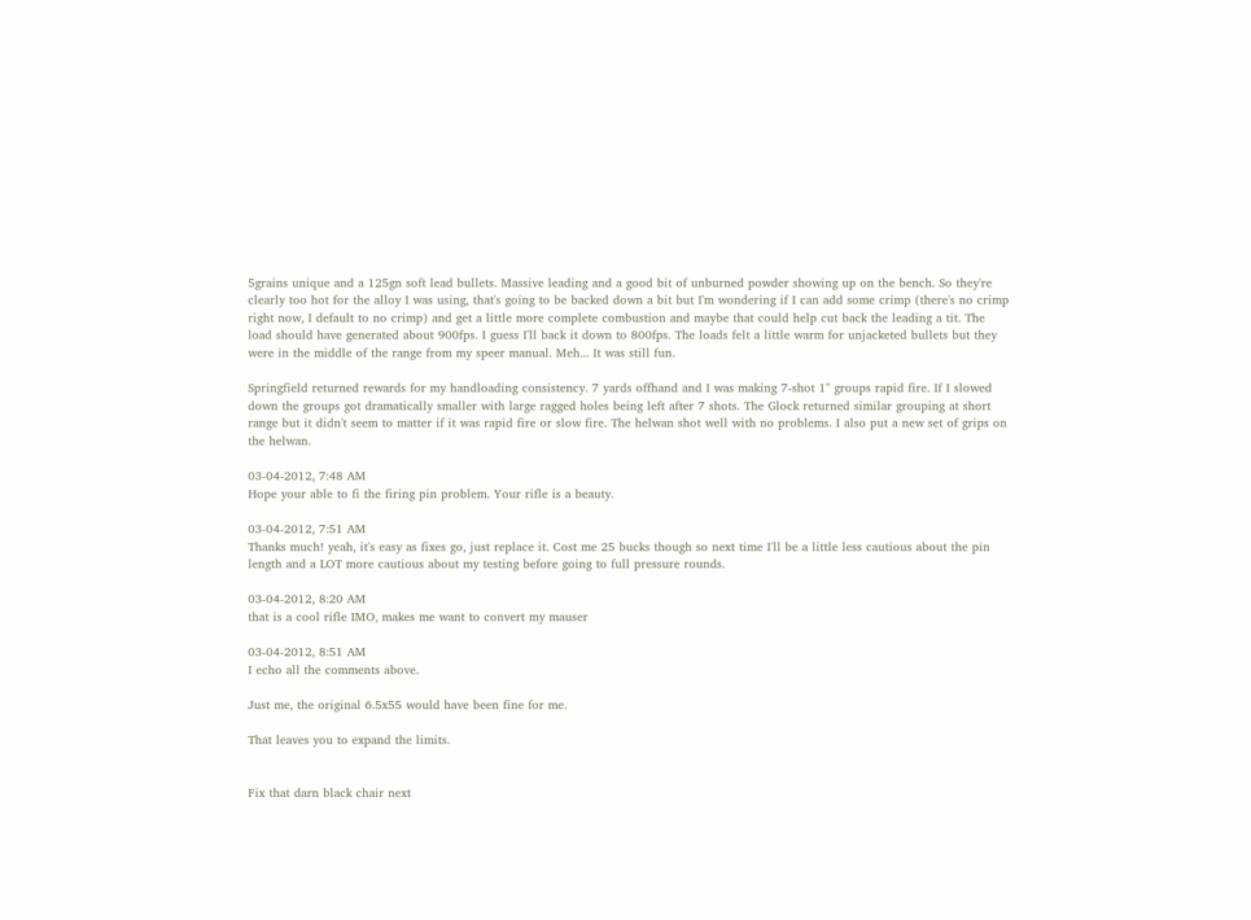5grains unique and a 125gn soft lead bullets. Massive leading and a good bit of unburned powder showing up on the bench. So they're clearly too hot for the alloy I was using, that's going to be backed down a bit but I'm wondering if I can add some crimp (there's no crimp right now, I default to no crimp) and get a little more complete combustion and maybe that could help cut back the leading a tit. The load should have generated about 900fps. I guess I'll back it down to 800fps. The loads felt a little warm for unjacketed bullets but they were in the middle of the range from my speer manual. Meh... It was still fun.

Springfield returned rewards for my handloading consistency. 7 yards offhand and I was making 7-shot 1" groups rapid fire. If I slowed down the groups got dramatically smaller with large ragged holes being left after 7 shots. The Glock returned similar grouping at short range but it didn't seem to matter if it was rapid fire or slow fire. The helwan shot well with no problems. I also put a new set of grips on the helwan.

03-04-2012, 7:48 AM
Hope your able to fi the firing pin problem. Your rifle is a beauty.

03-04-2012, 7:51 AM
Thanks much! yeah, it's easy as fixes go, just replace it. Cost me 25 bucks though so next time I'll be a little less cautious about the pin length and a LOT more cautious about my testing before going to full pressure rounds.

03-04-2012, 8:20 AM
that is a cool rifle IMO, makes me want to convert my mauser

03-04-2012, 8:51 AM
I echo all the comments above.

Just me, the original 6.5x55 would have been fine for me.

That leaves you to expand the limits.


Fix that darn black chair next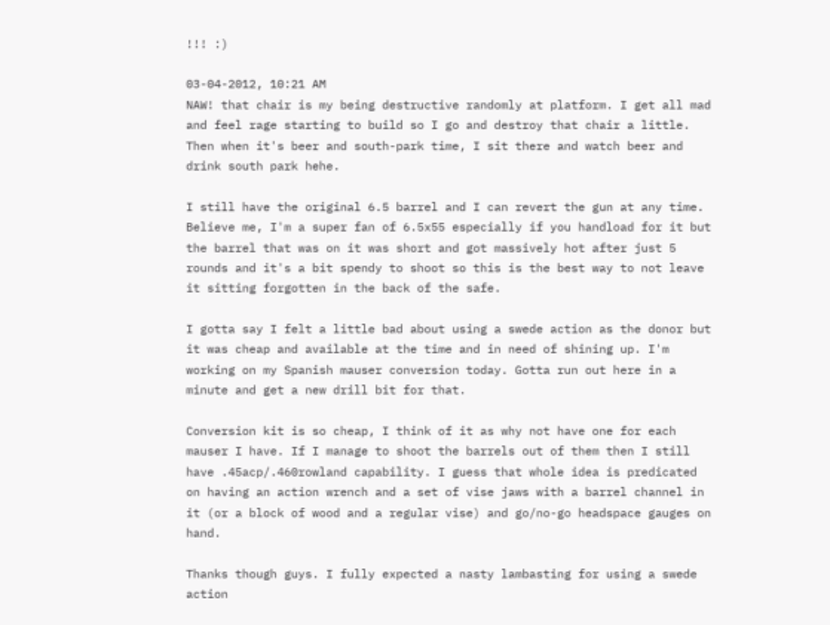!!! :)

03-04-2012, 10:21 AM
NAW! that chair is my being destructive randomly at platform. I get all mad and feel rage starting to build so I go and destroy that chair a little. Then when it's beer and south-park time, I sit there and watch beer and drink south park hehe.

I still have the original 6.5 barrel and I can revert the gun at any time. Believe me, I'm a super fan of 6.5x55 especially if you handload for it but the barrel that was on it was short and got massively hot after just 5 rounds and it's a bit spendy to shoot so this is the best way to not leave it sitting forgotten in the back of the safe.

I gotta say I felt a little bad about using a swede action as the donor but it was cheap and available at the time and in need of shining up. I'm working on my Spanish mauser conversion today. Gotta run out here in a minute and get a new drill bit for that.

Conversion kit is so cheap, I think of it as why not have one for each mauser I have. If I manage to shoot the barrels out of them then I still have .45acp/.460rowland capability. I guess that whole idea is predicated on having an action wrench and a set of vise jaws with a barrel channel in it (or a block of wood and a regular vise) and go/no-go headspace gauges on hand.

Thanks though guys. I fully expected a nasty lambasting for using a swede action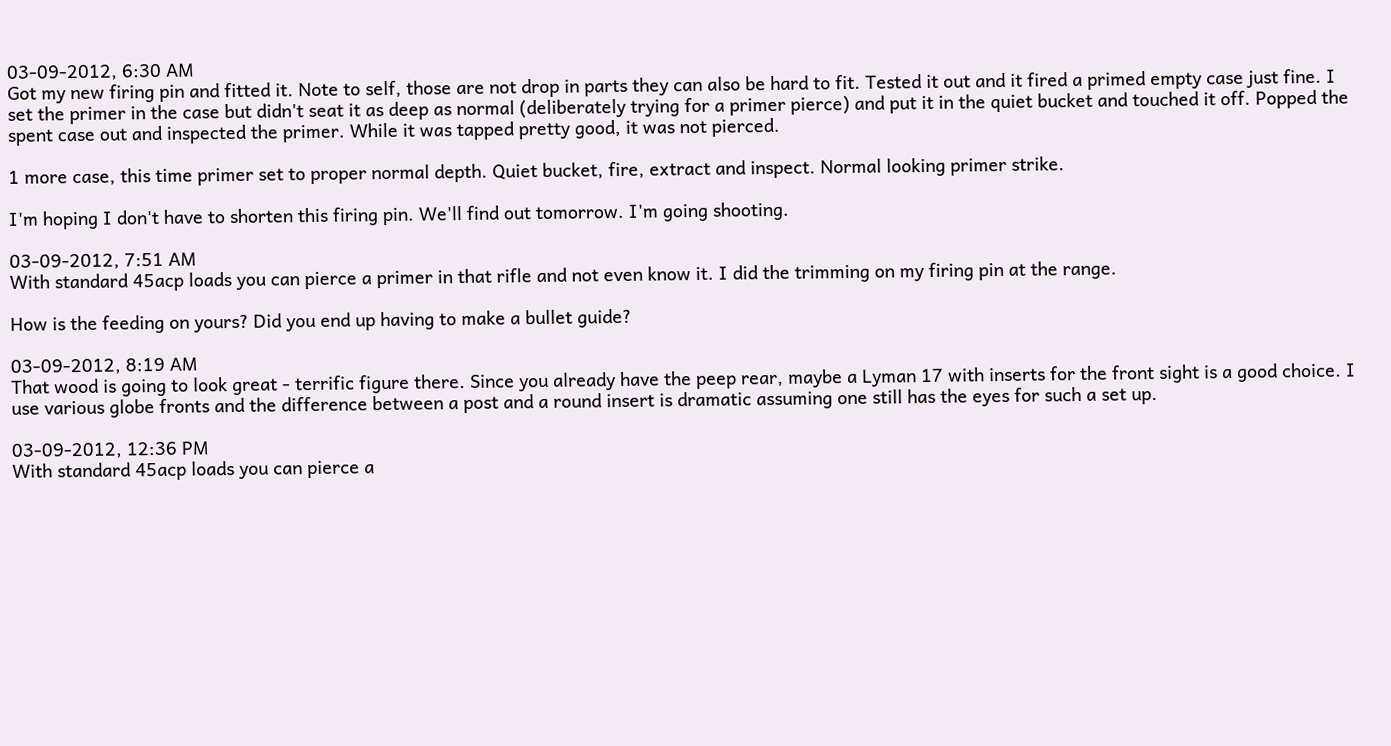03-09-2012, 6:30 AM
Got my new firing pin and fitted it. Note to self, those are not drop in parts they can also be hard to fit. Tested it out and it fired a primed empty case just fine. I set the primer in the case but didn't seat it as deep as normal (deliberately trying for a primer pierce) and put it in the quiet bucket and touched it off. Popped the spent case out and inspected the primer. While it was tapped pretty good, it was not pierced.

1 more case, this time primer set to proper normal depth. Quiet bucket, fire, extract and inspect. Normal looking primer strike.

I'm hoping I don't have to shorten this firing pin. We'll find out tomorrow. I'm going shooting.

03-09-2012, 7:51 AM
With standard 45acp loads you can pierce a primer in that rifle and not even know it. I did the trimming on my firing pin at the range.

How is the feeding on yours? Did you end up having to make a bullet guide?

03-09-2012, 8:19 AM
That wood is going to look great - terrific figure there. Since you already have the peep rear, maybe a Lyman 17 with inserts for the front sight is a good choice. I use various globe fronts and the difference between a post and a round insert is dramatic assuming one still has the eyes for such a set up.

03-09-2012, 12:36 PM
With standard 45acp loads you can pierce a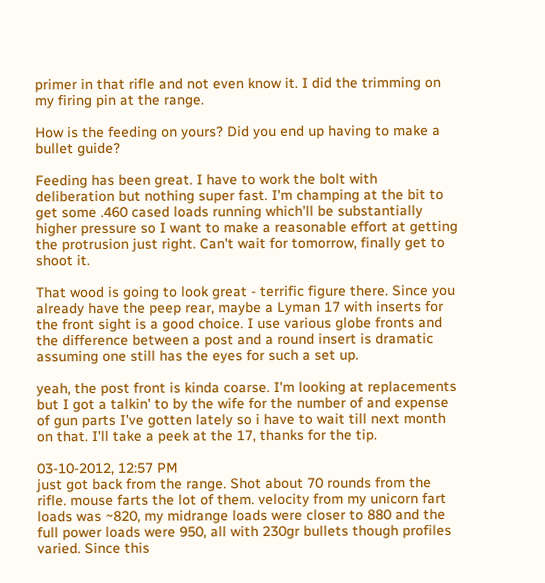primer in that rifle and not even know it. I did the trimming on my firing pin at the range.

How is the feeding on yours? Did you end up having to make a bullet guide?

Feeding has been great. I have to work the bolt with deliberation but nothing super fast. I'm champing at the bit to get some .460 cased loads running which'll be substantially higher pressure so I want to make a reasonable effort at getting the protrusion just right. Can't wait for tomorrow, finally get to shoot it.

That wood is going to look great - terrific figure there. Since you already have the peep rear, maybe a Lyman 17 with inserts for the front sight is a good choice. I use various globe fronts and the difference between a post and a round insert is dramatic assuming one still has the eyes for such a set up.

yeah, the post front is kinda coarse. I'm looking at replacements but I got a talkin' to by the wife for the number of and expense of gun parts I've gotten lately so i have to wait till next month on that. I'll take a peek at the 17, thanks for the tip.

03-10-2012, 12:57 PM
just got back from the range. Shot about 70 rounds from the rifle. mouse farts the lot of them. velocity from my unicorn fart loads was ~820, my midrange loads were closer to 880 and the full power loads were 950, all with 230gr bullets though profiles varied. Since this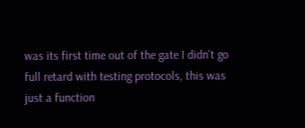was its first time out of the gate I didn't go full retard with testing protocols, this was just a function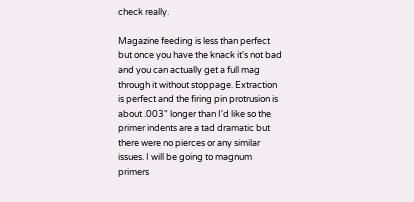check really.

Magazine feeding is less than perfect but once you have the knack it's not bad and you can actually get a full mag through it without stoppage. Extraction is perfect and the firing pin protrusion is about .003" longer than I'd like so the primer indents are a tad dramatic but there were no pierces or any similar issues. I will be going to magnum primers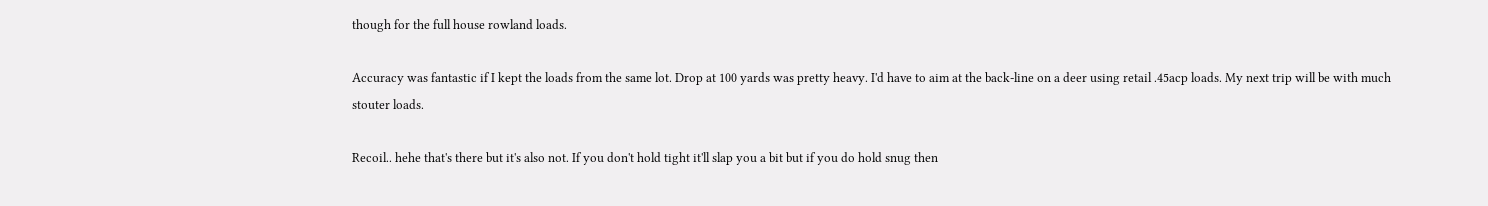though for the full house rowland loads.

Accuracy was fantastic if I kept the loads from the same lot. Drop at 100 yards was pretty heavy. I'd have to aim at the back-line on a deer using retail .45acp loads. My next trip will be with much stouter loads.

Recoil.. hehe that's there but it's also not. If you don't hold tight it'll slap you a bit but if you do hold snug then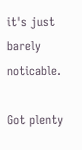it's just barely noticable.

Got plenty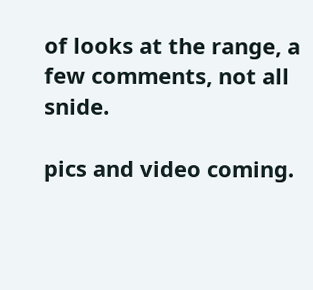of looks at the range, a few comments, not all snide.

pics and video coming.